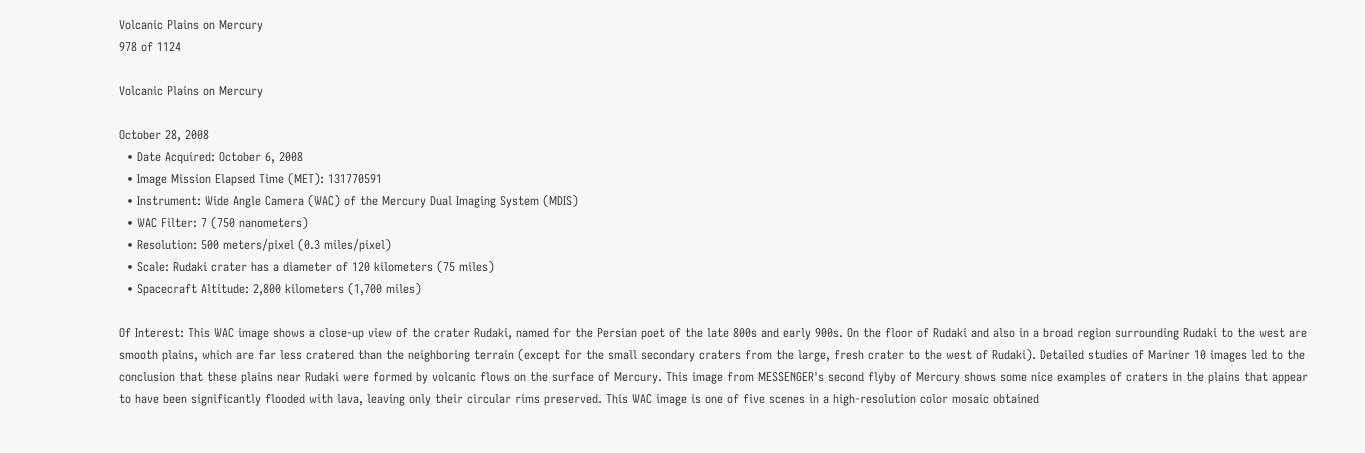Volcanic Plains on Mercury
978 of 1124

Volcanic Plains on Mercury

October 28, 2008
  • Date Acquired: October 6, 2008
  • Image Mission Elapsed Time (MET): 131770591
  • Instrument: Wide Angle Camera (WAC) of the Mercury Dual Imaging System (MDIS)
  • WAC Filter: 7 (750 nanometers)
  • Resolution: 500 meters/pixel (0.3 miles/pixel)
  • Scale: Rudaki crater has a diameter of 120 kilometers (75 miles)
  • Spacecraft Altitude: 2,800 kilometers (1,700 miles)

Of Interest: This WAC image shows a close-up view of the crater Rudaki, named for the Persian poet of the late 800s and early 900s. On the floor of Rudaki and also in a broad region surrounding Rudaki to the west are smooth plains, which are far less cratered than the neighboring terrain (except for the small secondary craters from the large, fresh crater to the west of Rudaki). Detailed studies of Mariner 10 images led to the conclusion that these plains near Rudaki were formed by volcanic flows on the surface of Mercury. This image from MESSENGER's second flyby of Mercury shows some nice examples of craters in the plains that appear to have been significantly flooded with lava, leaving only their circular rims preserved. This WAC image is one of five scenes in a high-resolution color mosaic obtained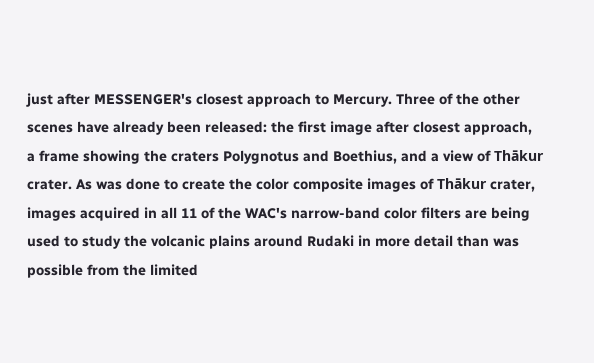just after MESSENGER's closest approach to Mercury. Three of the other scenes have already been released: the first image after closest approach, a frame showing the craters Polygnotus and Boethius, and a view of Thākur crater. As was done to create the color composite images of Thākur crater, images acquired in all 11 of the WAC's narrow-band color filters are being used to study the volcanic plains around Rudaki in more detail than was possible from the limited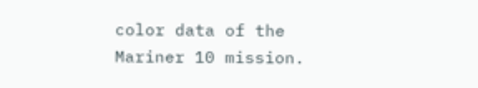color data of the Mariner 10 mission.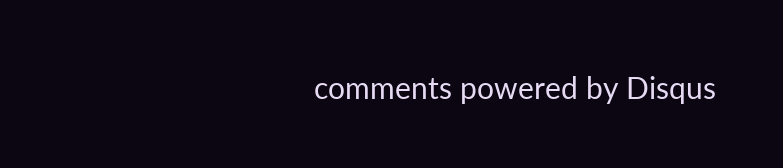comments powered by Disqus